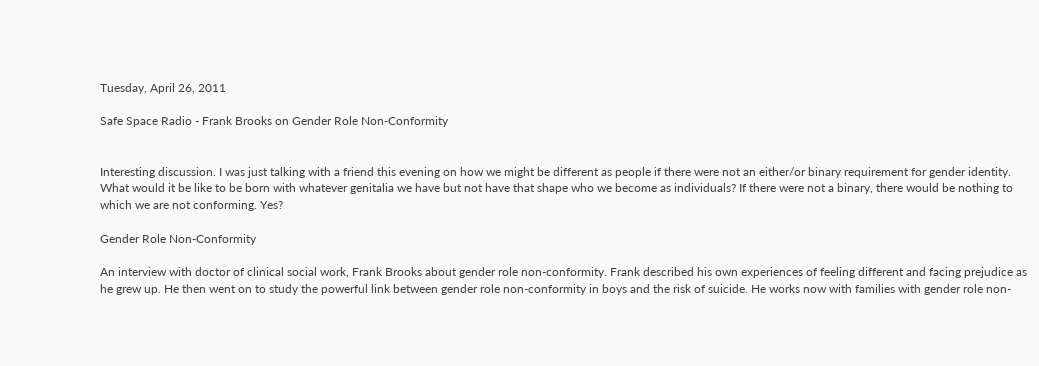Tuesday, April 26, 2011

Safe Space Radio - Frank Brooks on Gender Role Non-Conformity


Interesting discussion. I was just talking with a friend this evening on how we might be different as people if there were not an either/or binary requirement for gender identity. What would it be like to be born with whatever genitalia we have but not have that shape who we become as individuals? If there were not a binary, there would be nothing to which we are not conforming. Yes?

Gender Role Non-Conformity

An interview with doctor of clinical social work, Frank Brooks about gender role non-conformity. Frank described his own experiences of feeling different and facing prejudice as he grew up. He then went on to study the powerful link between gender role non-conformity in boys and the risk of suicide. He works now with families with gender role non-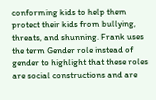conforming kids to help them protect their kids from bullying, threats, and shunning. Frank uses the term Gender role instead of gender to highlight that these roles are social constructions and are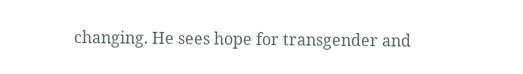changing. He sees hope for transgender and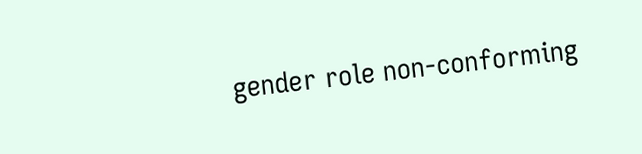gender role non-conforming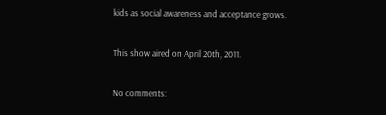kids as social awareness and acceptance grows.

This show aired on April 20th, 2011.

No comments: